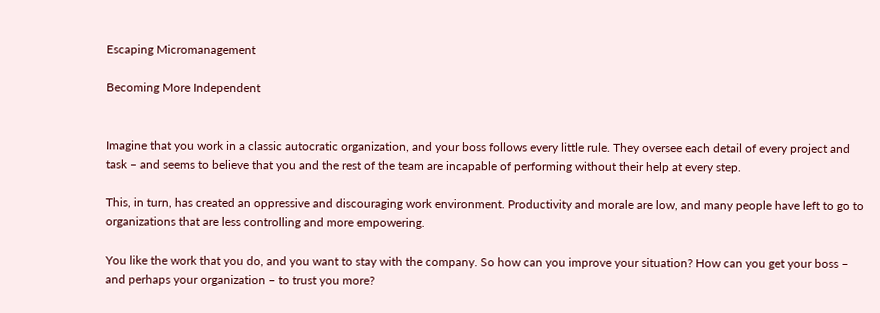Escaping Micromanagement

Becoming More Independent


Imagine that you work in a classic autocratic organization, and your boss follows every little rule. They oversee each detail of every project and task – and seems to believe that you and the rest of the team are incapable of performing without their help at every step.

This, in turn, has created an oppressive and discouraging work environment. Productivity and morale are low, and many people have left to go to organizations that are less controlling and more empowering.

You like the work that you do, and you want to stay with the company. So how can you improve your situation? How can you get your boss – and perhaps your organization – to trust you more?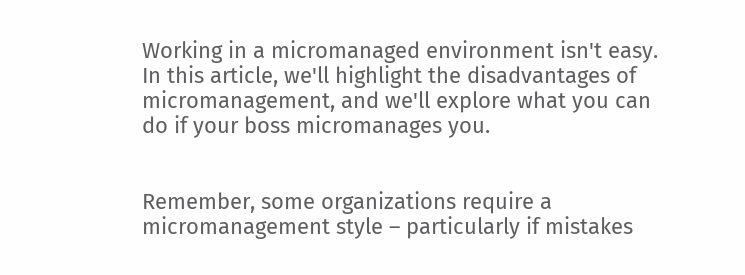Working in a micromanaged environment isn't easy. In this article, we'll highlight the disadvantages of micromanagement, and we'll explore what you can do if your boss micromanages you.


Remember, some organizations require a micromanagement style – particularly if mistakes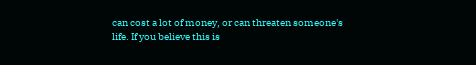can cost a lot of money, or can threaten someone's life. If you believe this is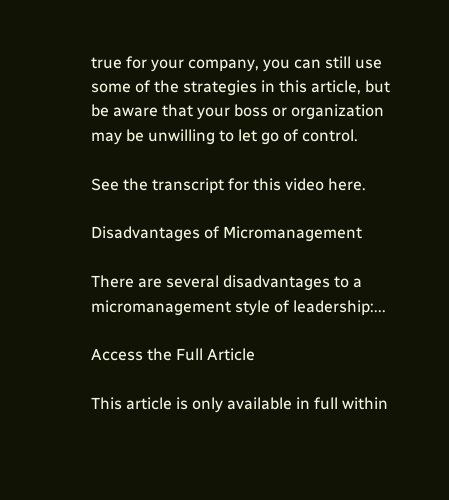true for your company, you can still use some of the strategies in this article, but be aware that your boss or organization may be unwilling to let go of control.

See the transcript for this video here.

Disadvantages of Micromanagement

There are several disadvantages to a micromanagement style of leadership:...

Access the Full Article

This article is only available in full within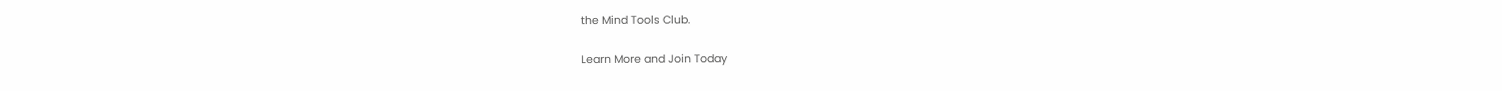the Mind Tools Club.

Learn More and Join Today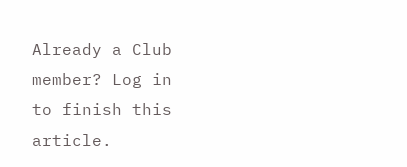Already a Club member? Log in to finish this article.